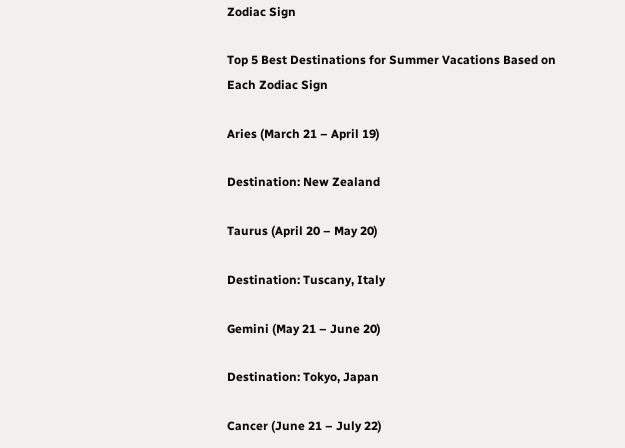Zodiac Sign

Top 5 Best Destinations for Summer Vacations Based on Each Zodiac Sign

Aries (March 21 – April 19)

Destination: New Zealand

Taurus (April 20 – May 20)

Destination: Tuscany, Italy

Gemini (May 21 – June 20)

Destination: Tokyo, Japan

Cancer (June 21 – July 22)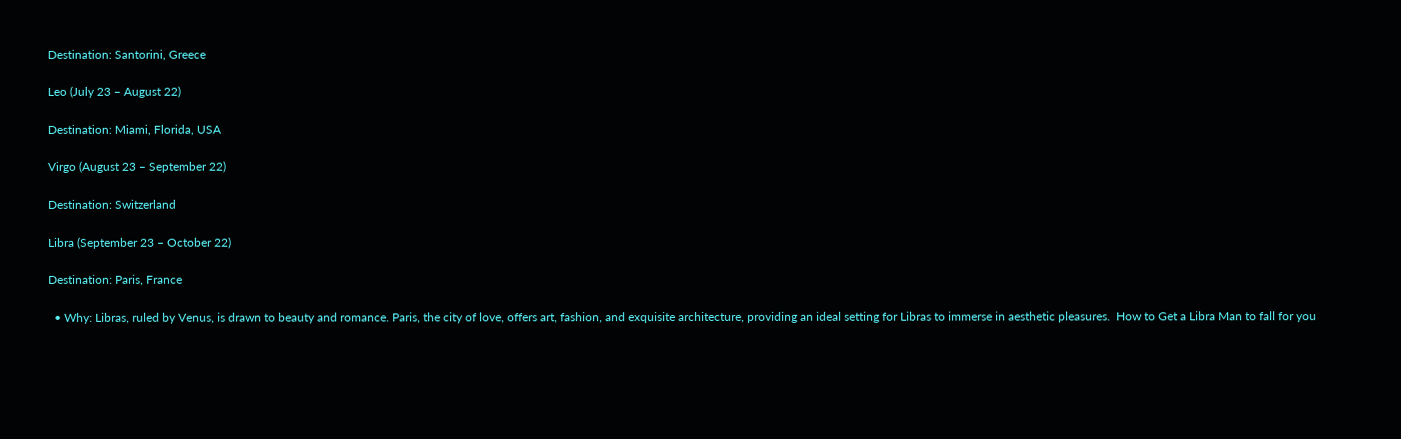Destination: Santorini, Greece

Leo (July 23 – August 22)

Destination: Miami, Florida, USA

Virgo (August 23 – September 22)

Destination: Switzerland

Libra (September 23 – October 22)

Destination: Paris, France

  • Why: Libras, ruled by Venus, is drawn to beauty and romance. Paris, the city of love, offers art, fashion, and exquisite architecture, providing an ideal setting for Libras to immerse in aesthetic pleasures.  How to Get a Libra Man to fall for you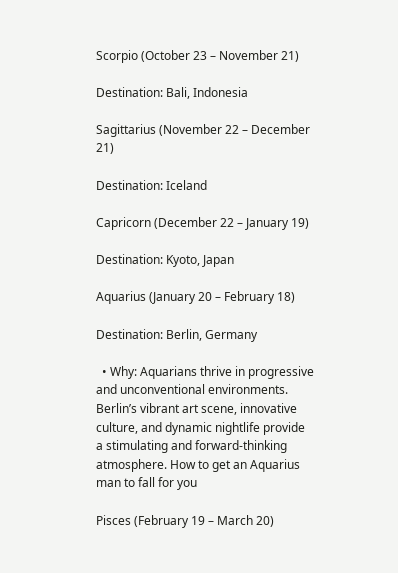Scorpio (October 23 – November 21)

Destination: Bali, Indonesia

Sagittarius (November 22 – December 21)

Destination: Iceland

Capricorn (December 22 – January 19)

Destination: Kyoto, Japan

Aquarius (January 20 – February 18)

Destination: Berlin, Germany

  • Why: Aquarians thrive in progressive and unconventional environments. Berlin’s vibrant art scene, innovative culture, and dynamic nightlife provide a stimulating and forward-thinking atmosphere. How to get an Aquarius man to fall for you

Pisces (February 19 – March 20)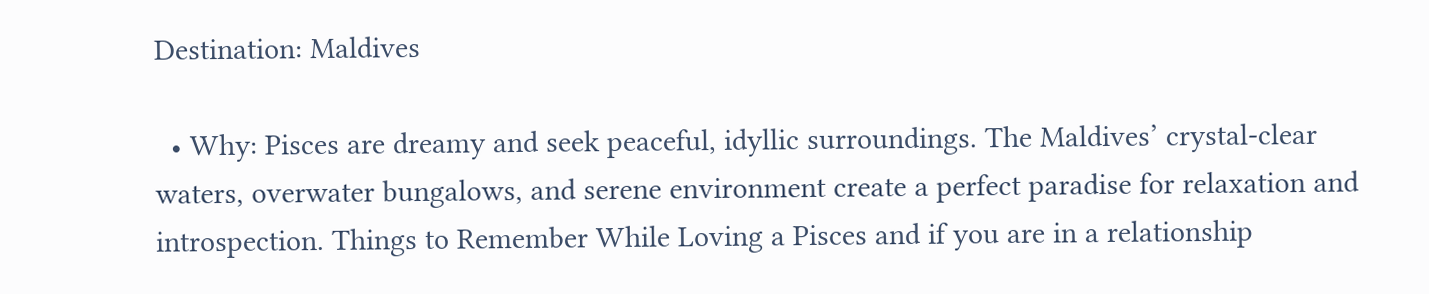Destination: Maldives

  • Why: Pisces are dreamy and seek peaceful, idyllic surroundings. The Maldives’ crystal-clear waters, overwater bungalows, and serene environment create a perfect paradise for relaxation and introspection. Things to Remember While Loving a Pisces and if you are in a relationship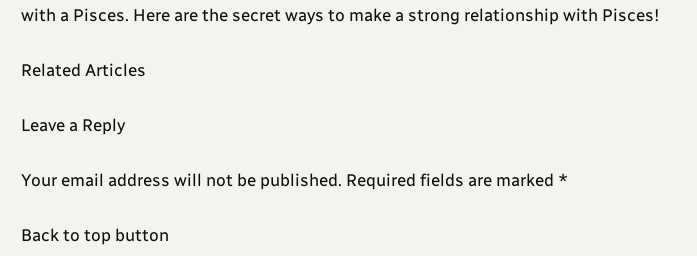with a Pisces. Here are the secret ways to make a strong relationship with Pisces!

Related Articles

Leave a Reply

Your email address will not be published. Required fields are marked *

Back to top button